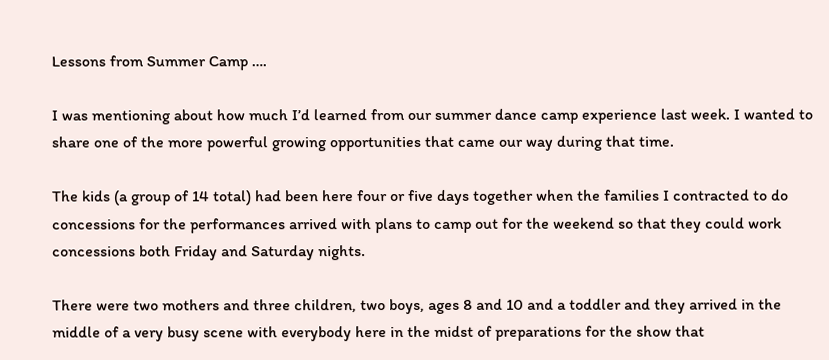Lessons from Summer Camp ….

I was mentioning about how much I’d learned from our summer dance camp experience last week. I wanted to share one of the more powerful growing opportunities that came our way during that time.

The kids (a group of 14 total) had been here four or five days together when the families I contracted to do concessions for the performances arrived with plans to camp out for the weekend so that they could work concessions both Friday and Saturday nights.

There were two mothers and three children, two boys, ages 8 and 10 and a toddler and they arrived in the middle of a very busy scene with everybody here in the midst of preparations for the show that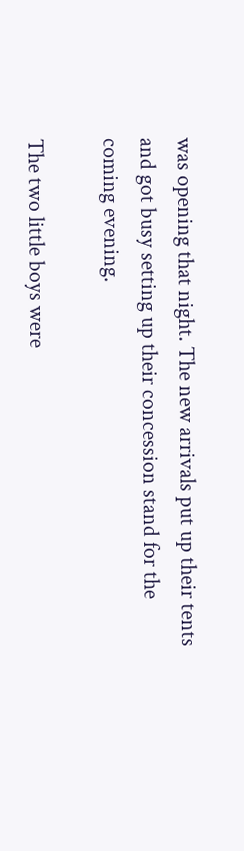was opening that night. The new arrivals put up their tents and got busy setting up their concession stand for the coming evening.

The two little boys were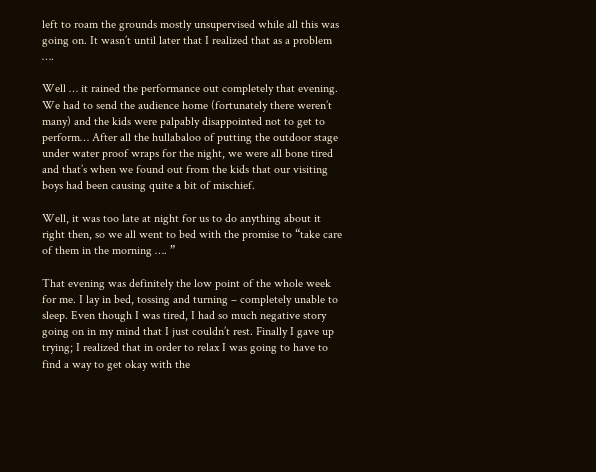left to roam the grounds mostly unsupervised while all this was going on. It wasn’t until later that I realized that as a problem ….

Well … it rained the performance out completely that evening. We had to send the audience home (fortunately there weren’t many) and the kids were palpably disappointed not to get to perform… After all the hullabaloo of putting the outdoor stage under water proof wraps for the night, we were all bone tired and that’s when we found out from the kids that our visiting boys had been causing quite a bit of mischief.

Well, it was too late at night for us to do anything about it right then, so we all went to bed with the promise to “take care of them in the morning …. ”

That evening was definitely the low point of the whole week for me. I lay in bed, tossing and turning – completely unable to sleep. Even though I was tired, I had so much negative story going on in my mind that I just couldn’t rest. Finally I gave up trying; I realized that in order to relax I was going to have to find a way to get okay with the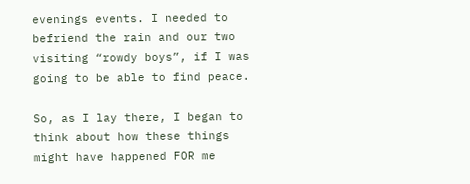evenings events. I needed to befriend the rain and our two visiting “rowdy boys”, if I was going to be able to find peace.

So, as I lay there, I began to think about how these things might have happened FOR me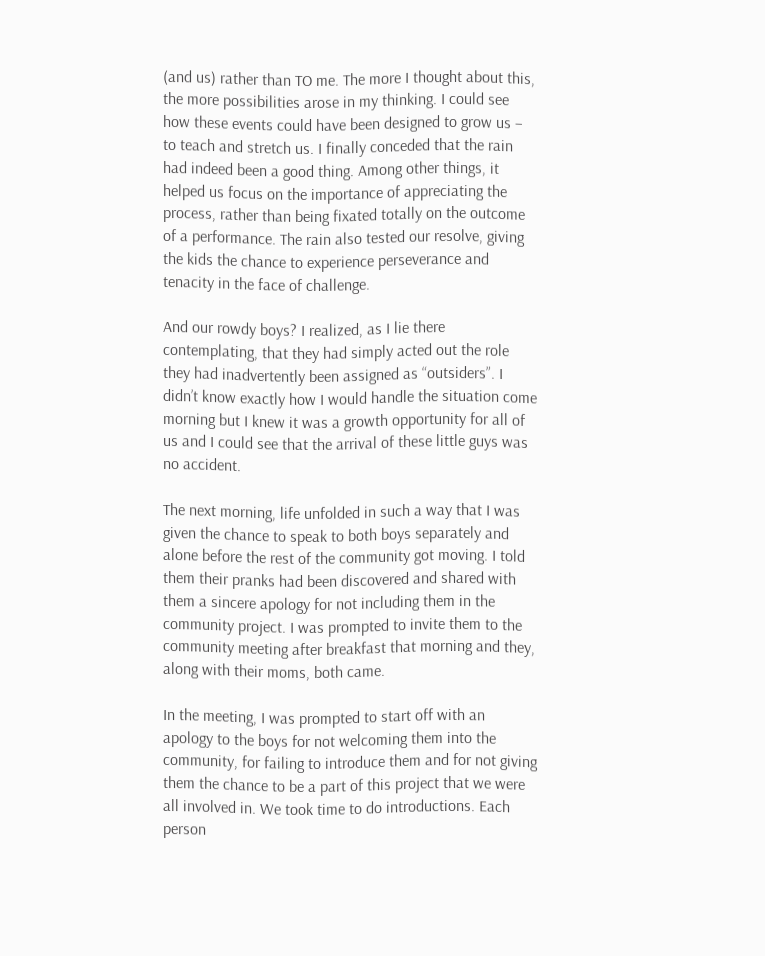(and us) rather than TO me. The more I thought about this, the more possibilities arose in my thinking. I could see how these events could have been designed to grow us – to teach and stretch us. I finally conceded that the rain had indeed been a good thing. Among other things, it helped us focus on the importance of appreciating the process, rather than being fixated totally on the outcome of a performance. The rain also tested our resolve, giving the kids the chance to experience perseverance and tenacity in the face of challenge.

And our rowdy boys? I realized, as I lie there contemplating, that they had simply acted out the role they had inadvertently been assigned as “outsiders”. I didn’t know exactly how I would handle the situation come morning but I knew it was a growth opportunity for all of us and I could see that the arrival of these little guys was no accident.

The next morning, life unfolded in such a way that I was given the chance to speak to both boys separately and alone before the rest of the community got moving. I told them their pranks had been discovered and shared with them a sincere apology for not including them in the community project. I was prompted to invite them to the community meeting after breakfast that morning and they, along with their moms, both came.

In the meeting, I was prompted to start off with an apology to the boys for not welcoming them into the community, for failing to introduce them and for not giving them the chance to be a part of this project that we were all involved in. We took time to do introductions. Each person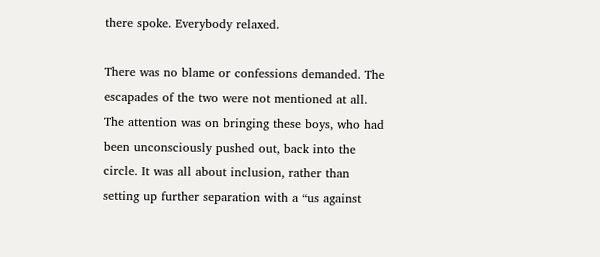there spoke. Everybody relaxed.

There was no blame or confessions demanded. The escapades of the two were not mentioned at all. The attention was on bringing these boys, who had been unconsciously pushed out, back into the circle. It was all about inclusion, rather than setting up further separation with a “us against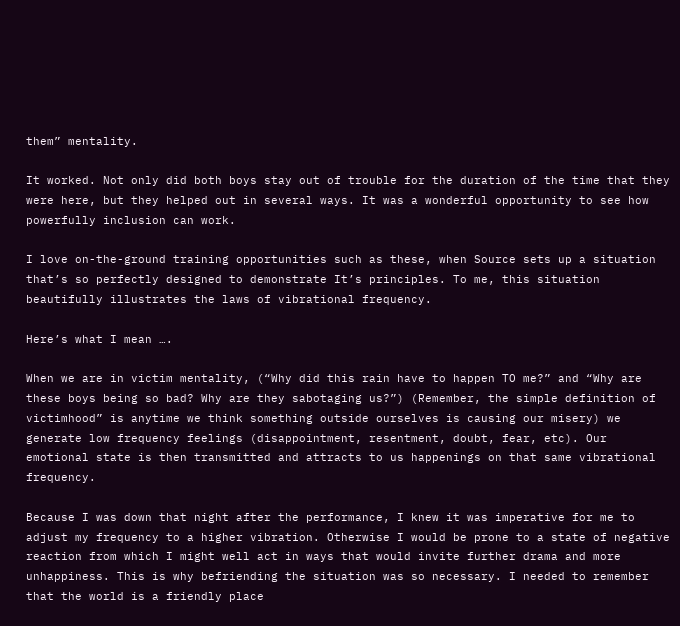them” mentality.

It worked. Not only did both boys stay out of trouble for the duration of the time that they were here, but they helped out in several ways. It was a wonderful opportunity to see how powerfully inclusion can work.

I love on-the-ground training opportunities such as these, when Source sets up a situation that’s so perfectly designed to demonstrate It’s principles. To me, this situation beautifully illustrates the laws of vibrational frequency.

Here’s what I mean ….

When we are in victim mentality, (“Why did this rain have to happen TO me?” and “Why are these boys being so bad? Why are they sabotaging us?”) (Remember, the simple definition of victimhood” is anytime we think something outside ourselves is causing our misery) we generate low frequency feelings (disappointment, resentment, doubt, fear, etc). Our emotional state is then transmitted and attracts to us happenings on that same vibrational frequency.

Because I was down that night after the performance, I knew it was imperative for me to adjust my frequency to a higher vibration. Otherwise I would be prone to a state of negative reaction from which I might well act in ways that would invite further drama and more unhappiness. This is why befriending the situation was so necessary. I needed to remember that the world is a friendly place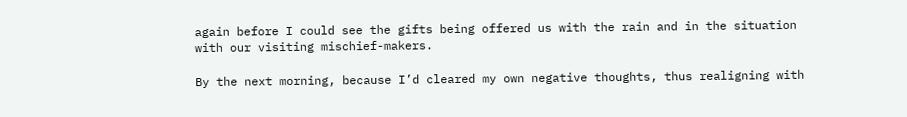again before I could see the gifts being offered us with the rain and in the situation with our visiting mischief-makers.

By the next morning, because I’d cleared my own negative thoughts, thus realigning with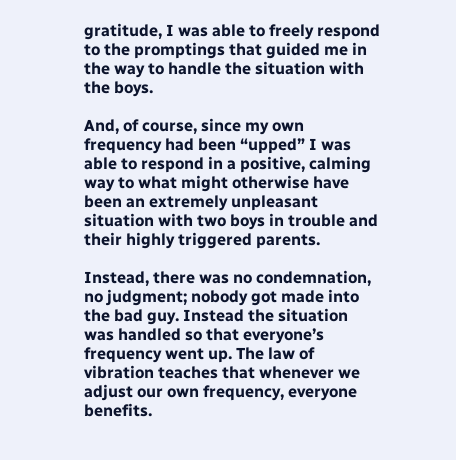gratitude, I was able to freely respond to the promptings that guided me in the way to handle the situation with the boys.

And, of course, since my own frequency had been “upped” I was able to respond in a positive, calming way to what might otherwise have been an extremely unpleasant situation with two boys in trouble and their highly triggered parents.

Instead, there was no condemnation, no judgment; nobody got made into the bad guy. Instead the situation was handled so that everyone’s frequency went up. The law of vibration teaches that whenever we adjust our own frequency, everyone benefits.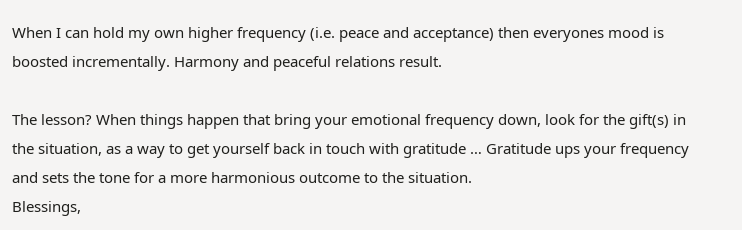When I can hold my own higher frequency (i.e. peace and acceptance) then everyones mood is boosted incrementally. Harmony and peaceful relations result.

The lesson? When things happen that bring your emotional frequency down, look for the gift(s) in the situation, as a way to get yourself back in touch with gratitude … Gratitude ups your frequency and sets the tone for a more harmonious outcome to the situation.
Blessings,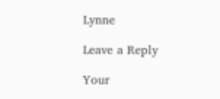Lynne

Leave a Reply

Your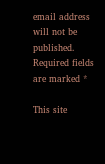email address will not be published. Required fields are marked *

This site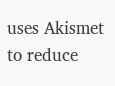uses Akismet to reduce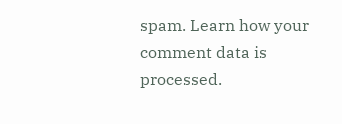spam. Learn how your comment data is processed.